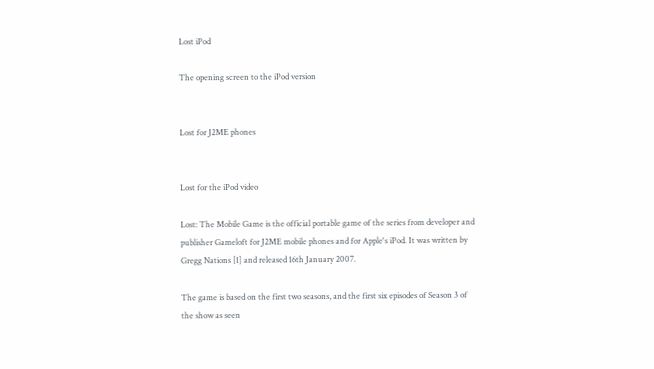Lost iPod

The opening screen to the iPod version


Lost for J2ME phones


Lost for the iPod video

Lost: The Mobile Game is the official portable game of the series from developer and publisher Gameloft for J2ME mobile phones and for Apple's iPod. It was written by Gregg Nations [1] and released 16th January 2007.

The game is based on the first two seasons, and the first six episodes of Season 3 of the show as seen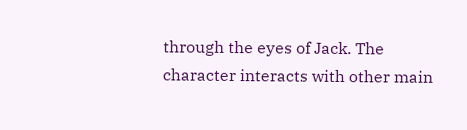through the eyes of Jack. The character interacts with other main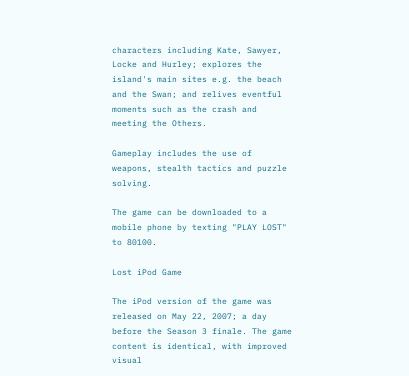characters including Kate, Sawyer, Locke and Hurley; explores the island's main sites e.g. the beach and the Swan; and relives eventful moments such as the crash and meeting the Others.

Gameplay includes the use of weapons, stealth tactics and puzzle solving.

The game can be downloaded to a mobile phone by texting "PLAY LOST" to 80100.

Lost iPod Game

The iPod version of the game was released on May 22, 2007; a day before the Season 3 finale. The game content is identical, with improved visual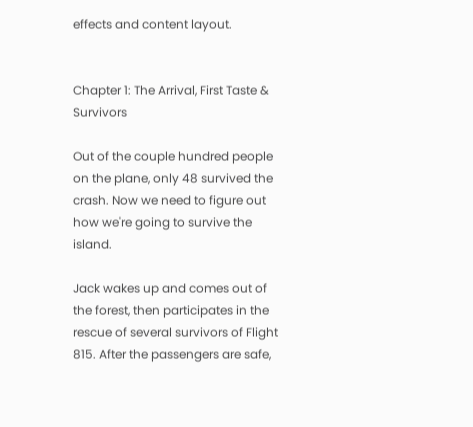effects and content layout.


Chapter 1: The Arrival, First Taste & Survivors

Out of the couple hundred people on the plane, only 48 survived the crash. Now we need to figure out how we're going to survive the island.

Jack wakes up and comes out of the forest, then participates in the rescue of several survivors of Flight 815. After the passengers are safe,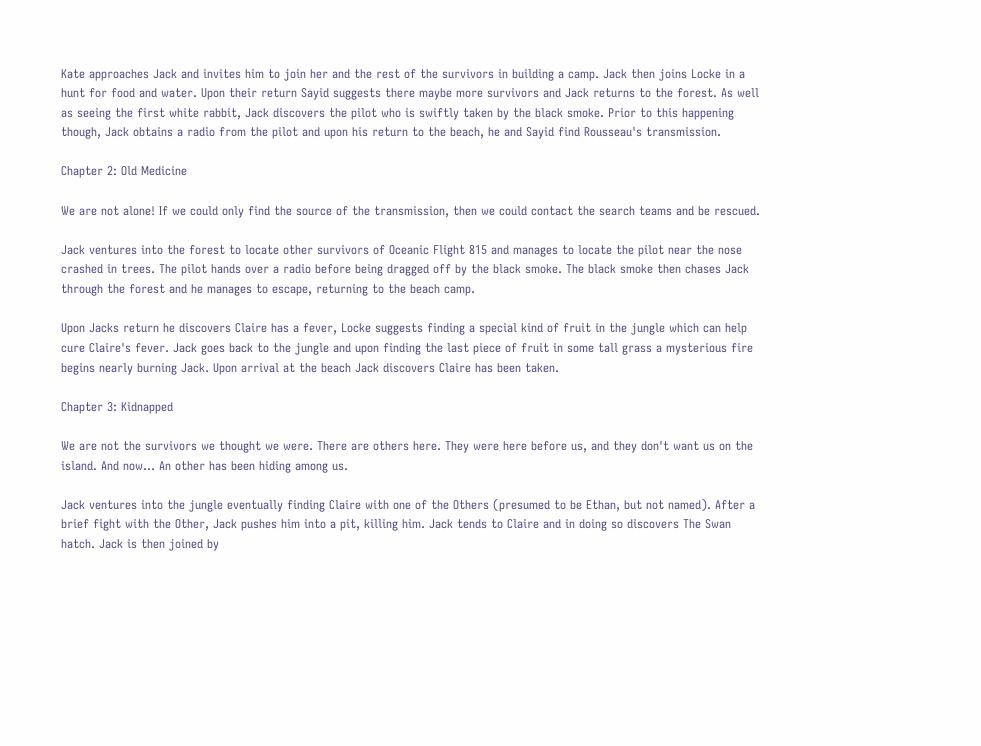Kate approaches Jack and invites him to join her and the rest of the survivors in building a camp. Jack then joins Locke in a hunt for food and water. Upon their return Sayid suggests there maybe more survivors and Jack returns to the forest. As well as seeing the first white rabbit, Jack discovers the pilot who is swiftly taken by the black smoke. Prior to this happening though, Jack obtains a radio from the pilot and upon his return to the beach, he and Sayid find Rousseau's transmission.

Chapter 2: Old Medicine

We are not alone! If we could only find the source of the transmission, then we could contact the search teams and be rescued.

Jack ventures into the forest to locate other survivors of Oceanic Flight 815 and manages to locate the pilot near the nose crashed in trees. The pilot hands over a radio before being dragged off by the black smoke. The black smoke then chases Jack through the forest and he manages to escape, returning to the beach camp.

Upon Jacks return he discovers Claire has a fever, Locke suggests finding a special kind of fruit in the jungle which can help cure Claire's fever. Jack goes back to the jungle and upon finding the last piece of fruit in some tall grass a mysterious fire begins nearly burning Jack. Upon arrival at the beach Jack discovers Claire has been taken.

Chapter 3: Kidnapped

We are not the survivors we thought we were. There are others here. They were here before us, and they don't want us on the island. And now... An other has been hiding among us.

Jack ventures into the jungle eventually finding Claire with one of the Others (presumed to be Ethan, but not named). After a brief fight with the Other, Jack pushes him into a pit, killing him. Jack tends to Claire and in doing so discovers The Swan hatch. Jack is then joined by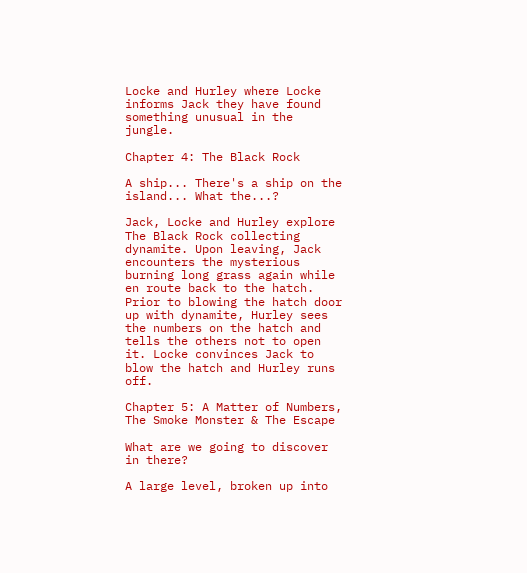Locke and Hurley where Locke informs Jack they have found something unusual in the jungle.

Chapter 4: The Black Rock

A ship... There's a ship on the island... What the...?

Jack, Locke and Hurley explore The Black Rock collecting dynamite. Upon leaving, Jack encounters the mysterious burning long grass again while en route back to the hatch. Prior to blowing the hatch door up with dynamite, Hurley sees the numbers on the hatch and tells the others not to open it. Locke convinces Jack to blow the hatch and Hurley runs off.

Chapter 5: A Matter of Numbers, The Smoke Monster & The Escape

What are we going to discover in there?

A large level, broken up into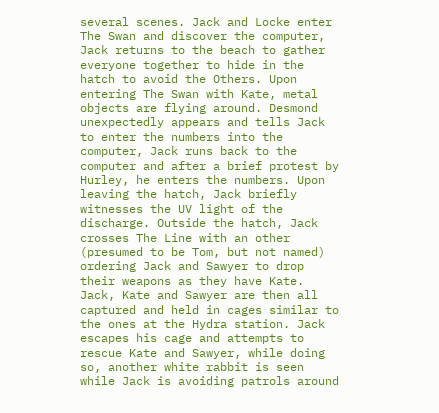several scenes. Jack and Locke enter The Swan and discover the computer, Jack returns to the beach to gather everyone together to hide in the hatch to avoid the Others. Upon entering The Swan with Kate, metal objects are flying around. Desmond unexpectedly appears and tells Jack to enter the numbers into the computer, Jack runs back to the computer and after a brief protest by Hurley, he enters the numbers. Upon leaving the hatch, Jack briefly witnesses the UV light of the discharge. Outside the hatch, Jack crosses The Line with an other (presumed to be Tom, but not named) ordering Jack and Sawyer to drop their weapons as they have Kate. Jack, Kate and Sawyer are then all captured and held in cages similar to the ones at the Hydra station. Jack escapes his cage and attempts to rescue Kate and Sawyer, while doing so, another white rabbit is seen while Jack is avoiding patrols around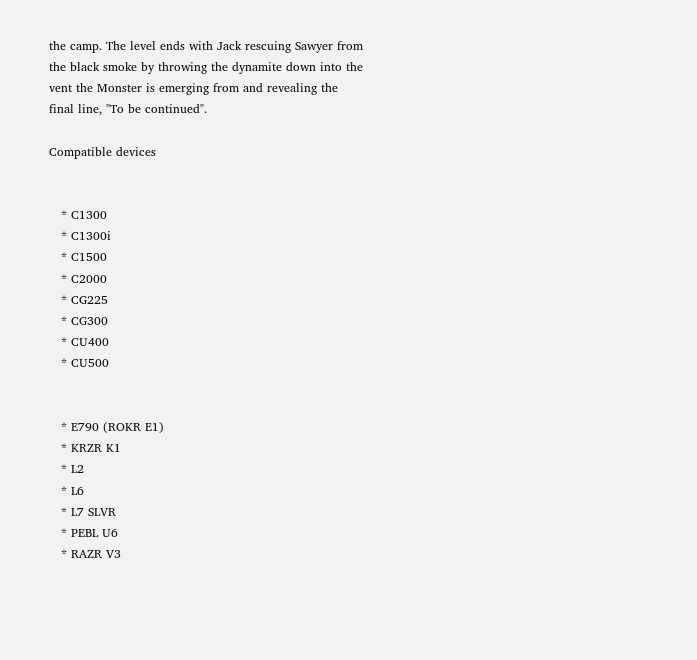the camp. The level ends with Jack rescuing Sawyer from the black smoke by throwing the dynamite down into the vent the Monster is emerging from and revealing the final line, "To be continued".

Compatible devices


   * C1300
   * C1300i
   * C1500
   * C2000
   * CG225
   * CG300
   * CU400
   * CU500


   * E790 (ROKR E1)
   * KRZR K1
   * L2
   * L6
   * L7 SLVR
   * PEBL U6
   * RAZR V3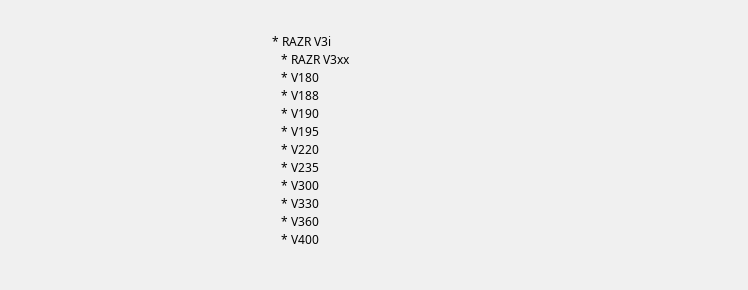* RAZR V3i
   * RAZR V3xx
   * V180
   * V188
   * V190
   * V195
   * V220
   * V235
   * V300
   * V330
   * V360
   * V400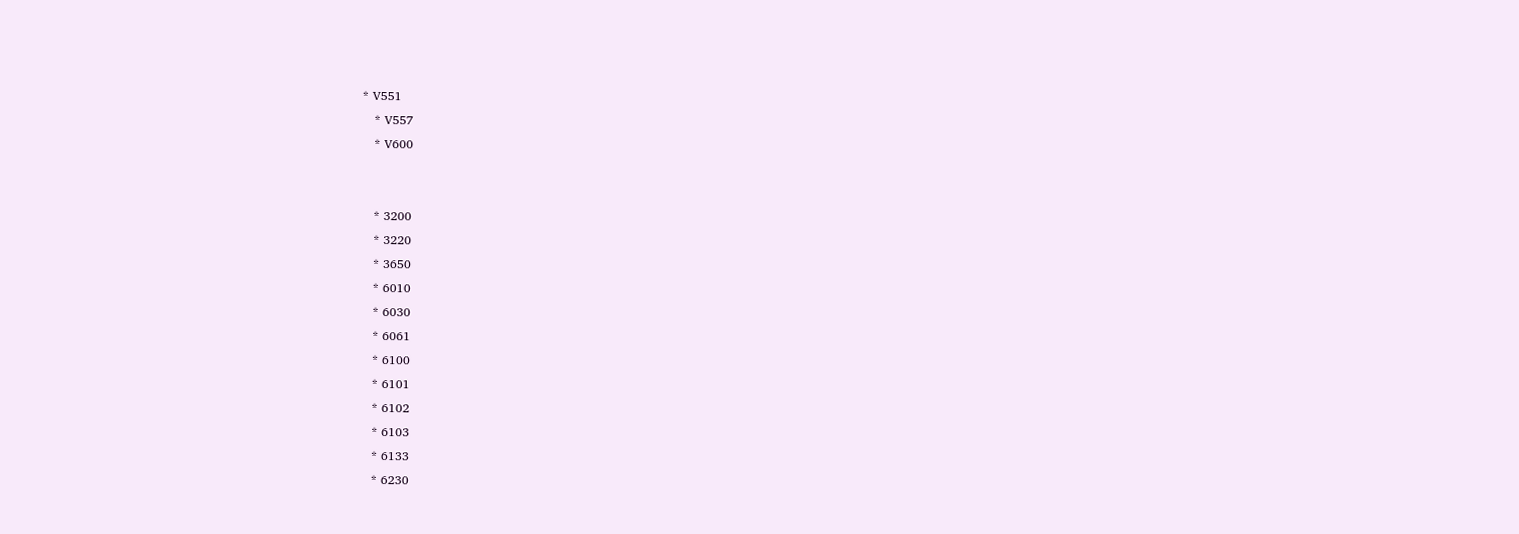* V551
   * V557
   * V600


   * 3200
   * 3220
   * 3650
   * 6010
   * 6030
   * 6061
   * 6100
   * 6101
   * 6102
   * 6103
   * 6133
   * 6230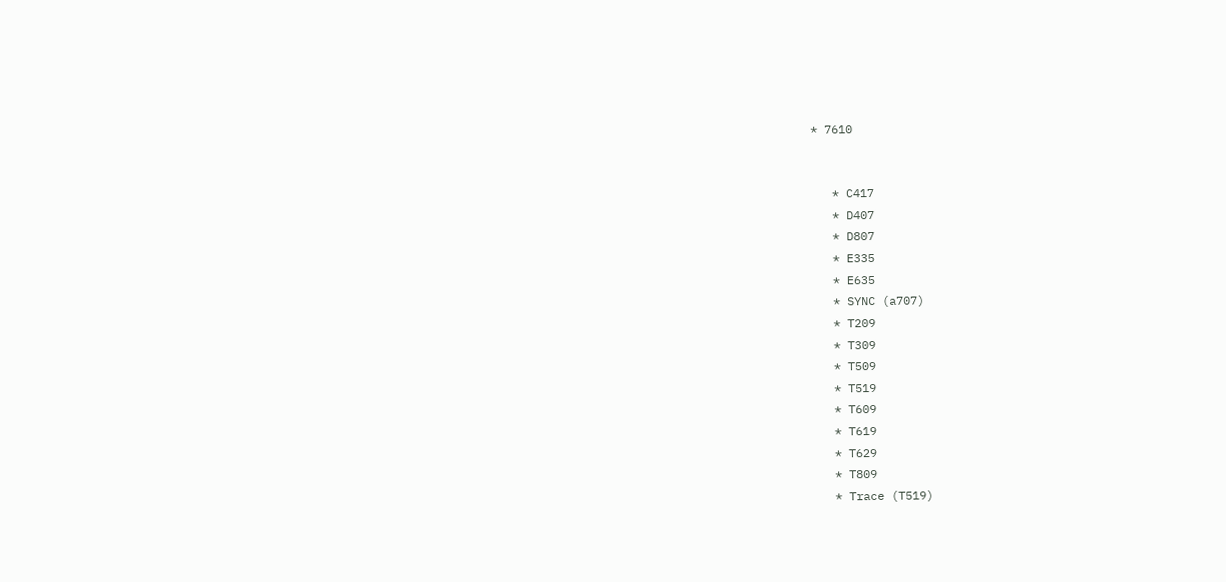* 7610


   * C417
   * D407
   * D807
   * E335
   * E635
   * SYNC (a707)
   * T209
   * T309
   * T509
   * T519
   * T609
   * T619
   * T629
   * T809
   * Trace (T519)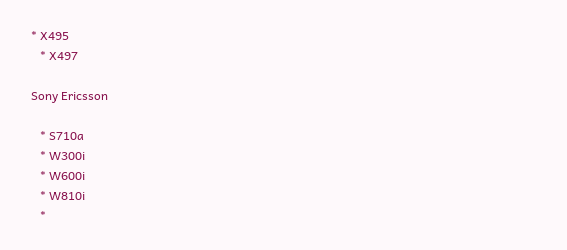* X495
   * X497

Sony Ericsson

   * S710a
   * W300i
   * W600i
   * W810i
   *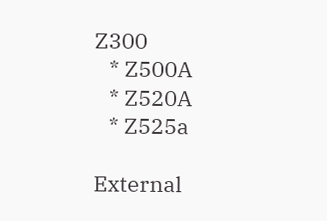Z300
   * Z500A
   * Z520A
   * Z525a

External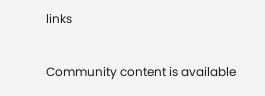links

Community content is available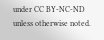under CC BY-NC-ND unless otherwise noted.